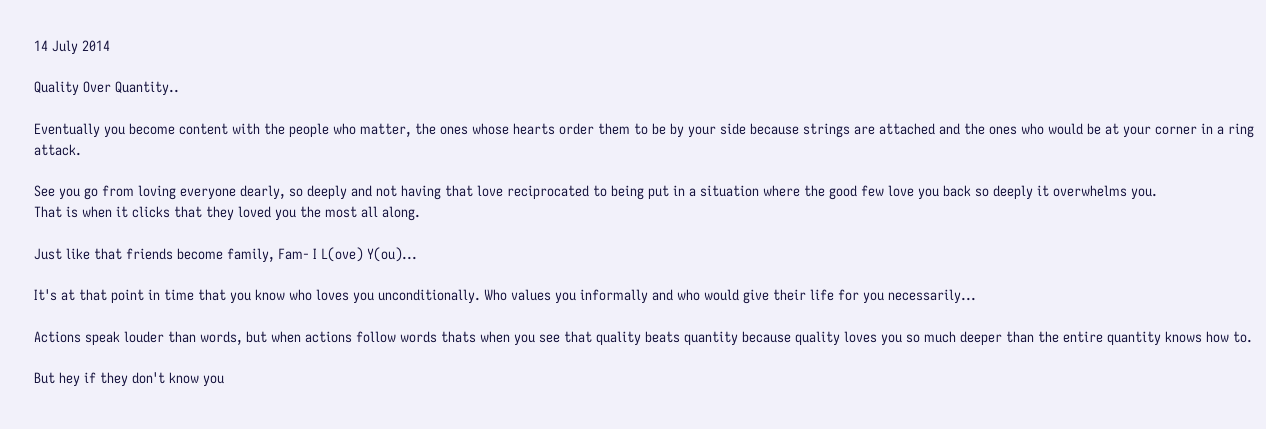14 July 2014

Quality Over Quantity..

Eventually you become content with the people who matter, the ones whose hearts order them to be by your side because strings are attached and the ones who would be at your corner in a ring attack.

See you go from loving everyone dearly, so deeply and not having that love reciprocated to being put in a situation where the good few love you back so deeply it overwhelms you.
That is when it clicks that they loved you the most all along.

Just like that friends become family, Fam- I L(ove) Y(ou)...

It's at that point in time that you know who loves you unconditionally. Who values you informally and who would give their life for you necessarily...

Actions speak louder than words, but when actions follow words thats when you see that quality beats quantity because quality loves you so much deeper than the entire quantity knows how to.

But hey if they don't know you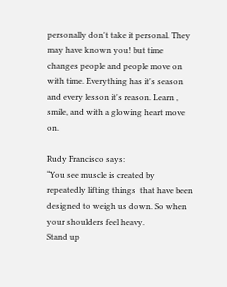personally don't take it personal. They may have known you! but time changes people and people move on with time. Everything has it's season and every lesson it's reason. Learn , smile, and with a glowing heart move on.

Rudy Francisco says:
“You see muscle is created by repeatedly lifting things  that have been designed to weigh us down. So when your shoulders feel heavy.
Stand up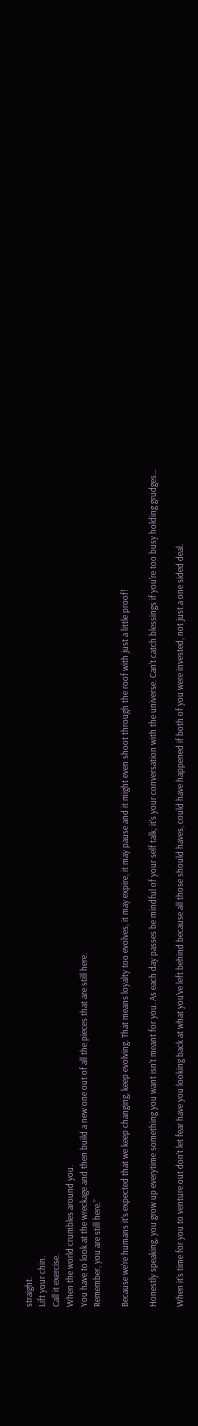straight.
Lift your chin.
Call it exercise.
When the world crumbles around you.
You have to look at the wreckage and then build a new one out of all the pieces that are still here.
Remember, you are still here.”

Because we're humans it's expected that we keep changing, keep evolving. That means loyalty too evolves, it may expire, it may pause and it might even shoot through the roof with just a little proof!

Honestly speaking, you grow up everytime something you want isn't meant for you. As each day passes be mindful of your self talk, it's your conversation with the universe. Can't catch blessings if you're too busy holding grudges...

When it's time for you to venture out don't let fear have you looking back at what you've left behind because all those should haves, could have happened if both of you were invested, not just a one sided deal.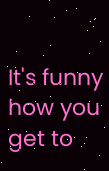It's funny how you get to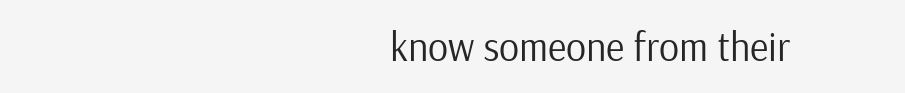know someone from their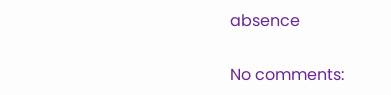absence

No comments: